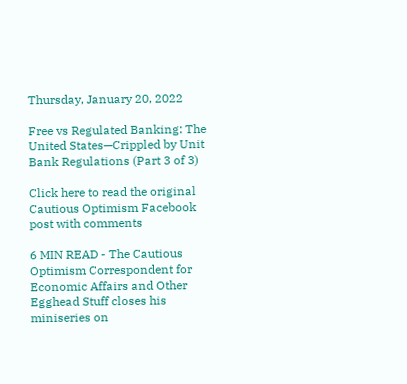Thursday, January 20, 2022

Free vs Regulated Banking: The United States—Crippled by Unit Bank Regulations (Part 3 of 3)

Click here to read the original Cautious Optimism Facebook post with comments

6 MIN READ - The Cautious Optimism Correspondent for Economic Affairs and Other Egghead Stuff closes his miniseries on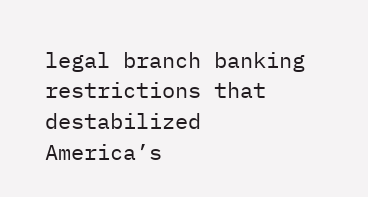legal branch banking restrictions that destabilized America’s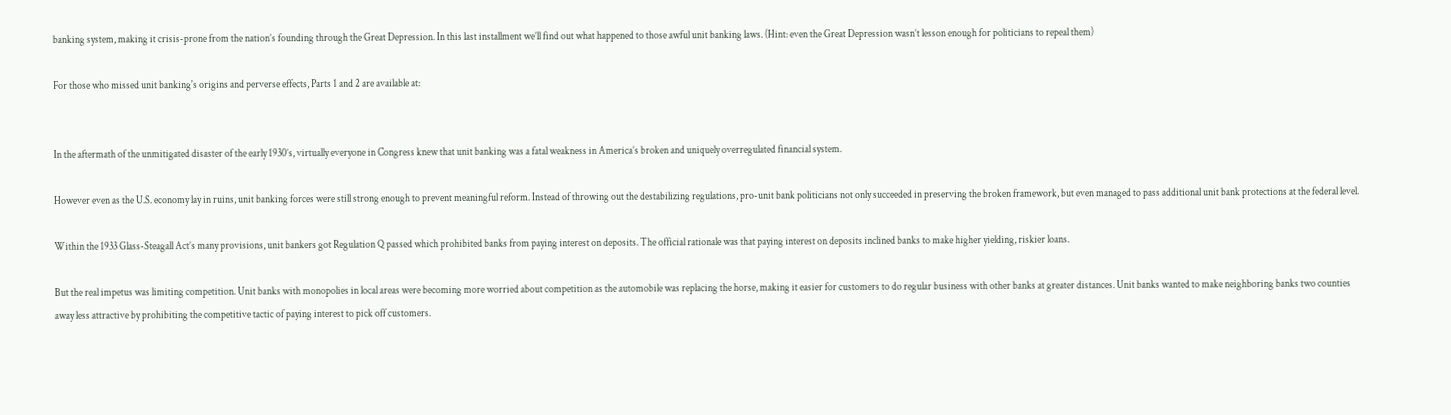banking system, making it crisis-prone from the nation’s founding through the Great Depression. In this last installment we’ll find out what happened to those awful unit banking laws. (Hint: even the Great Depression wasn’t lesson enough for politicians to repeal them)

For those who missed unit banking's origins and perverse effects, Parts 1 and 2 are available at:


In the aftermath of the unmitigated disaster of the early 1930’s, virtually everyone in Congress knew that unit banking was a fatal weakness in America’s broken and uniquely overregulated financial system.

However even as the U.S. economy lay in ruins, unit banking forces were still strong enough to prevent meaningful reform. Instead of throwing out the destabilizing regulations, pro-unit bank politicians not only succeeded in preserving the broken framework, but even managed to pass additional unit bank protections at the federal level.

Within the 1933 Glass-Steagall Act’s many provisions, unit bankers got Regulation Q passed which prohibited banks from paying interest on deposits. The official rationale was that paying interest on deposits inclined banks to make higher yielding, riskier loans.

But the real impetus was limiting competition. Unit banks with monopolies in local areas were becoming more worried about competition as the automobile was replacing the horse, making it easier for customers to do regular business with other banks at greater distances. Unit banks wanted to make neighboring banks two counties away less attractive by prohibiting the competitive tactic of paying interest to pick off customers.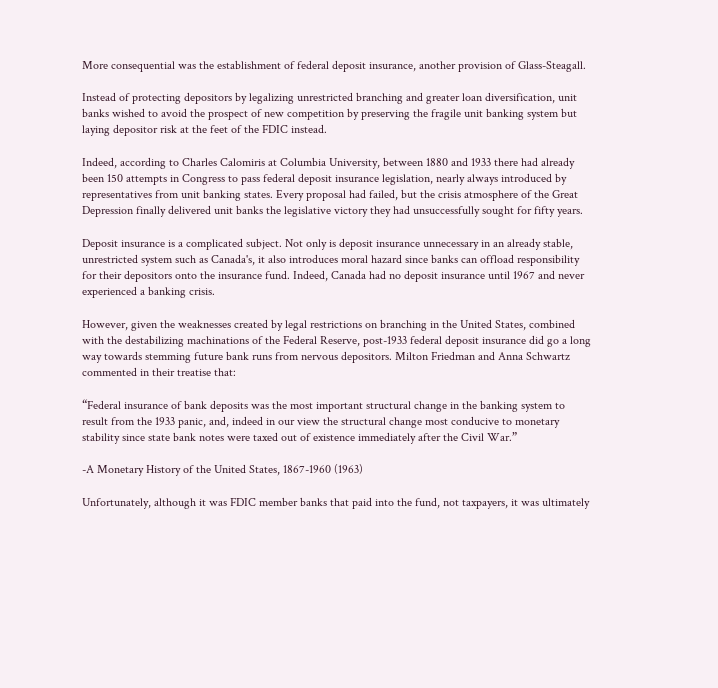More consequential was the establishment of federal deposit insurance, another provision of Glass-Steagall.

Instead of protecting depositors by legalizing unrestricted branching and greater loan diversification, unit banks wished to avoid the prospect of new competition by preserving the fragile unit banking system but laying depositor risk at the feet of the FDIC instead.

Indeed, according to Charles Calomiris at Columbia University, between 1880 and 1933 there had already been 150 attempts in Congress to pass federal deposit insurance legislation, nearly always introduced by representatives from unit banking states. Every proposal had failed, but the crisis atmosphere of the Great Depression finally delivered unit banks the legislative victory they had unsuccessfully sought for fifty years.

Deposit insurance is a complicated subject. Not only is deposit insurance unnecessary in an already stable, unrestricted system such as Canada's, it also introduces moral hazard since banks can offload responsibility for their depositors onto the insurance fund. Indeed, Canada had no deposit insurance until 1967 and never experienced a banking crisis.

However, given the weaknesses created by legal restrictions on branching in the United States, combined with the destabilizing machinations of the Federal Reserve, post-1933 federal deposit insurance did go a long way towards stemming future bank runs from nervous depositors. Milton Friedman and Anna Schwartz commented in their treatise that:

“Federal insurance of bank deposits was the most important structural change in the banking system to result from the 1933 panic, and, indeed in our view the structural change most conducive to monetary stability since state bank notes were taxed out of existence immediately after the Civil War.”

-A Monetary History of the United States, 1867-1960 (1963)

Unfortunately, although it was FDIC member banks that paid into the fund, not taxpayers, it was ultimately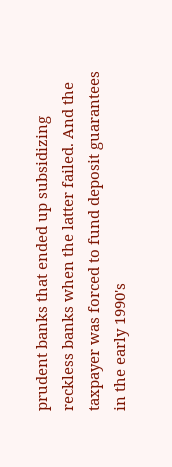prudent banks that ended up subsidizing reckless banks when the latter failed. And the taxpayer was forced to fund deposit guarantees in the early 1990's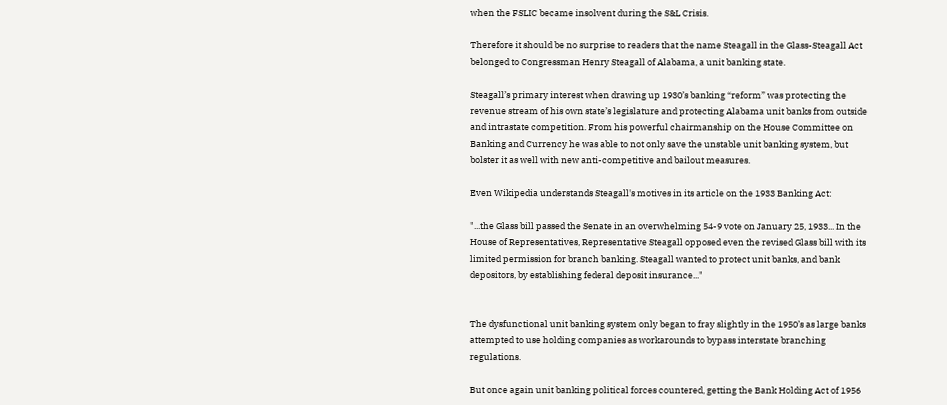when the FSLIC became insolvent during the S&L Crisis.

Therefore it should be no surprise to readers that the name Steagall in the Glass-Steagall Act belonged to Congressman Henry Steagall of Alabama, a unit banking state.

Steagall’s primary interest when drawing up 1930’s banking “reform” was protecting the revenue stream of his own state’s legislature and protecting Alabama unit banks from outside and intrastate competition. From his powerful chairmanship on the House Committee on Banking and Currency he was able to not only save the unstable unit banking system, but bolster it as well with new anti-competitive and bailout measures.

Even Wikipedia understands Steagall's motives in its article on the 1933 Banking Act:

"...the Glass bill passed the Senate in an overwhelming 54-9 vote on January 25, 1933... In the House of Representatives, Representative Steagall opposed even the revised Glass bill with its limited permission for branch banking. Steagall wanted to protect unit banks, and bank depositors, by establishing federal deposit insurance..."


The dysfunctional unit banking system only began to fray slightly in the 1950’s as large banks attempted to use holding companies as workarounds to bypass interstate branching regulations.

But once again unit banking political forces countered, getting the Bank Holding Act of 1956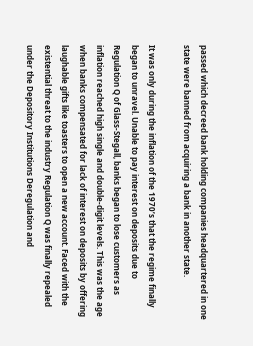passed which decreed bank holding companies headquartered in one state were banned from acquiring a bank in another state.

It was only during the inflation of the 1970’s that the regime finally began to unravel. Unable to pay interest on deposits due to Regulation Q of Glass-Stegall, banks began to lose customers as inflation reached high single and double-digit levels. This was the age when banks compensated for lack of interest on deposits by offering laughable gifts like toasters to open a new account. Faced with the existential threat to the industry Regulation Q was finally repealed under the Depository Institutions Deregulation and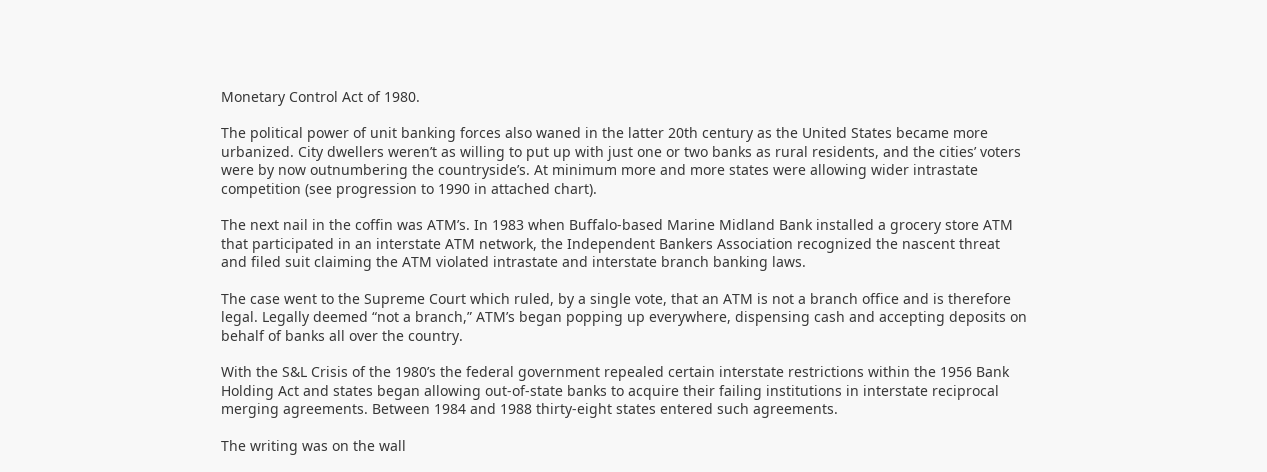Monetary Control Act of 1980.

The political power of unit banking forces also waned in the latter 20th century as the United States became more urbanized. City dwellers weren’t as willing to put up with just one or two banks as rural residents, and the cities’ voters were by now outnumbering the countryside’s. At minimum more and more states were allowing wider intrastate competition (see progression to 1990 in attached chart).

The next nail in the coffin was ATM’s. In 1983 when Buffalo-based Marine Midland Bank installed a grocery store ATM that participated in an interstate ATM network, the Independent Bankers Association recognized the nascent threat and filed suit claiming the ATM violated intrastate and interstate branch banking laws.

The case went to the Supreme Court which ruled, by a single vote, that an ATM is not a branch office and is therefore legal. Legally deemed “not a branch,” ATM’s began popping up everywhere, dispensing cash and accepting deposits on behalf of banks all over the country.

With the S&L Crisis of the 1980’s the federal government repealed certain interstate restrictions within the 1956 Bank Holding Act and states began allowing out-of-state banks to acquire their failing institutions in interstate reciprocal merging agreements. Between 1984 and 1988 thirty-eight states entered such agreements.

The writing was on the wall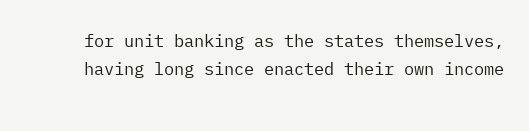for unit banking as the states themselves, having long since enacted their own income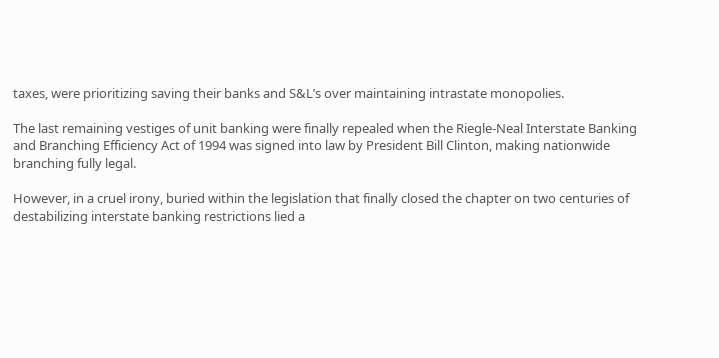taxes, were prioritizing saving their banks and S&L’s over maintaining intrastate monopolies.

The last remaining vestiges of unit banking were finally repealed when the Riegle-Neal Interstate Banking and Branching Efficiency Act of 1994 was signed into law by President Bill Clinton, making nationwide branching fully legal.

However, in a cruel irony, buried within the legislation that finally closed the chapter on two centuries of destabilizing interstate banking restrictions lied a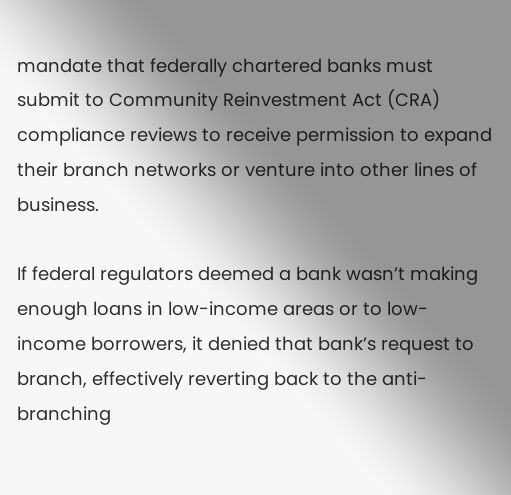mandate that federally chartered banks must submit to Community Reinvestment Act (CRA) compliance reviews to receive permission to expand their branch networks or venture into other lines of business.

If federal regulators deemed a bank wasn’t making enough loans in low-income areas or to low-income borrowers, it denied that bank’s request to branch, effectively reverting back to the anti-branching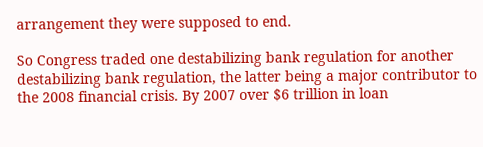arrangement they were supposed to end.

So Congress traded one destabilizing bank regulation for another destabilizing bank regulation, the latter being a major contributor to the 2008 financial crisis. By 2007 over $6 trillion in loan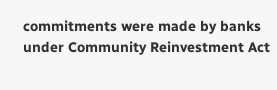commitments were made by banks under Community Reinvestment Act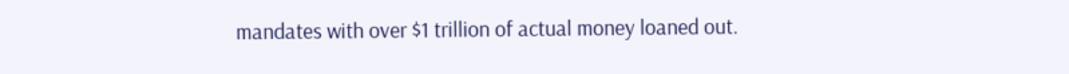mandates with over $1 trillion of actual money loaned out.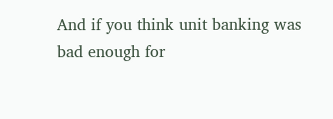And if you think unit banking was bad enough for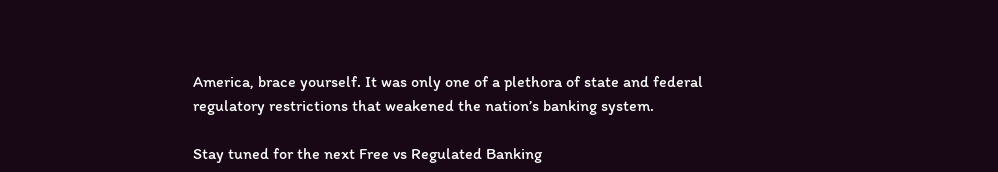America, brace yourself. It was only one of a plethora of state and federal regulatory restrictions that weakened the nation’s banking system.

Stay tuned for the next Free vs Regulated Banking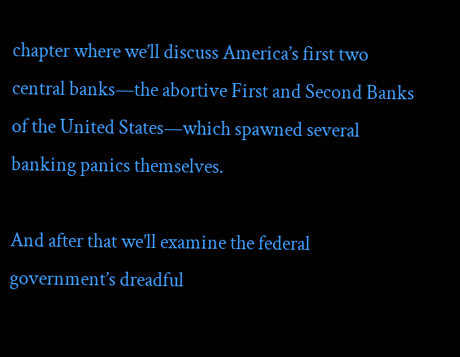chapter where we’ll discuss America’s first two central banks—the abortive First and Second Banks of the United States—which spawned several banking panics themselves.

And after that we’ll examine the federal government’s dreadful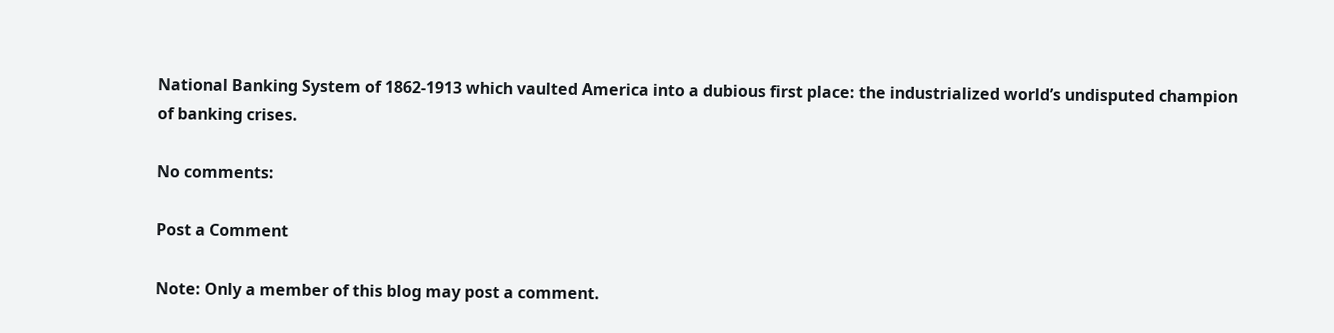National Banking System of 1862-1913 which vaulted America into a dubious first place: the industrialized world’s undisputed champion of banking crises.

No comments:

Post a Comment

Note: Only a member of this blog may post a comment.